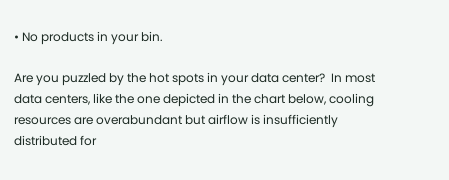• No products in your bin.

Are you puzzled by the hot spots in your data center?  In most data centers, like the one depicted in the chart below, cooling resources are overabundant but airflow is insufficiently distributed for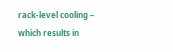rack-level cooling – which results in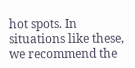hot spots. In situations like these, we recommend the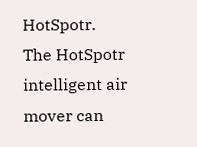HotSpotr.  The HotSpotr intelligent air mover can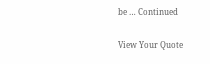be … Continued

View Your Quote